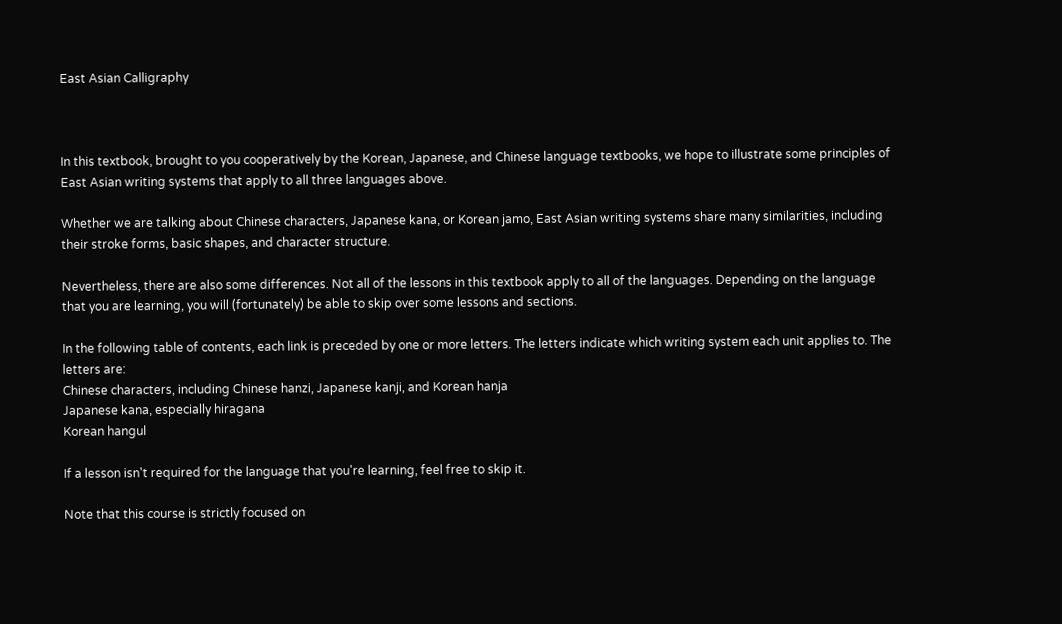East Asian Calligraphy



In this textbook, brought to you cooperatively by the Korean, Japanese, and Chinese language textbooks, we hope to illustrate some principles of East Asian writing systems that apply to all three languages above.

Whether we are talking about Chinese characters, Japanese kana, or Korean jamo, East Asian writing systems share many similarities, including their stroke forms, basic shapes, and character structure.

Nevertheless, there are also some differences. Not all of the lessons in this textbook apply to all of the languages. Depending on the language that you are learning, you will (fortunately) be able to skip over some lessons and sections.

In the following table of contents, each link is preceded by one or more letters. The letters indicate which writing system each unit applies to. The letters are:
Chinese characters, including Chinese hanzi, Japanese kanji, and Korean hanja
Japanese kana, especially hiragana
Korean hangul

If a lesson isn't required for the language that you're learning, feel free to skip it.

Note that this course is strictly focused on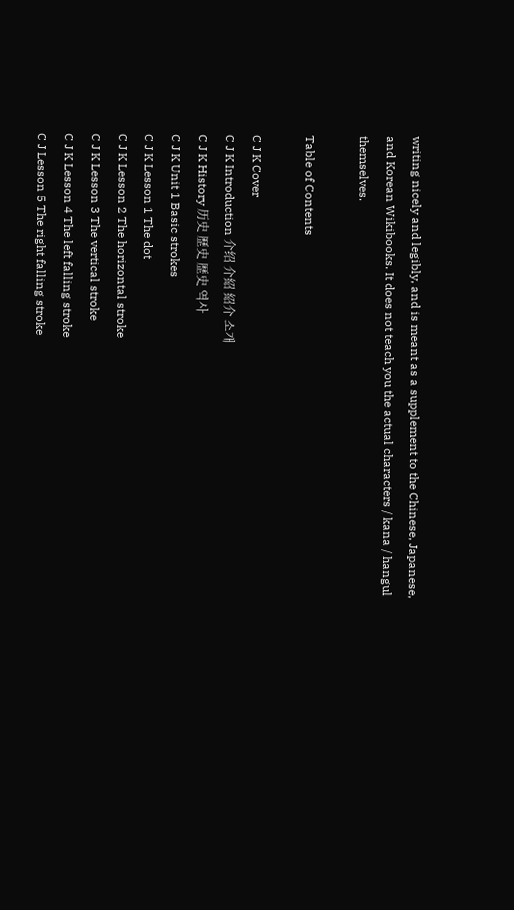writing nicely and legibly, and is meant as a supplement to the Chinese, Japanese, and Korean Wikibooks. It does not teach you the actual characters / kana / hangul themselves.

Table of Contents

C J K Cover
C J K Introduction 介绍 介紹 紹介 소개
C J K History 历史 歷史 歴史 역사
C J K Unit 1 Basic strokes
C J K Lesson 1 The dot
C J K Lesson 2 The horizontal stroke
C J K Lesson 3 The vertical stroke
C J K Lesson 4 The left falling stroke
C J Lesson 5 The right falling stroke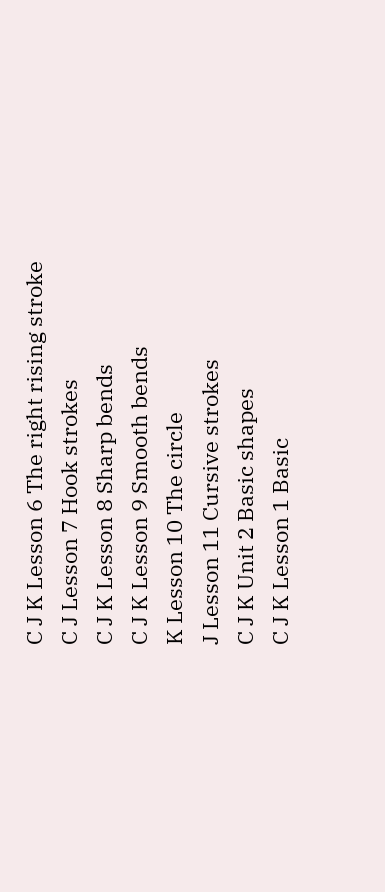C J K Lesson 6 The right rising stroke
C J Lesson 7 Hook strokes
C J K Lesson 8 Sharp bends
C J K Lesson 9 Smooth bends
K Lesson 10 The circle
J Lesson 11 Cursive strokes
C J K Unit 2 Basic shapes
C J K Lesson 1 Basic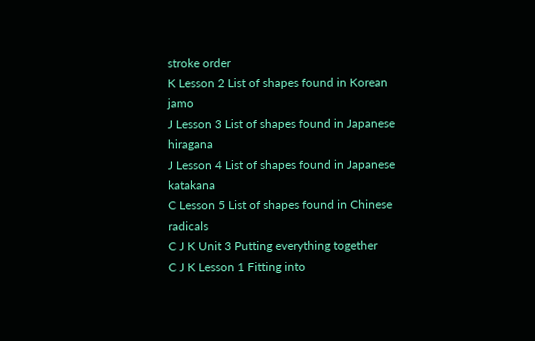stroke order
K Lesson 2 List of shapes found in Korean jamo
J Lesson 3 List of shapes found in Japanese hiragana
J Lesson 4 List of shapes found in Japanese katakana
C Lesson 5 List of shapes found in Chinese radicals
C J K Unit 3 Putting everything together
C J K Lesson 1 Fitting into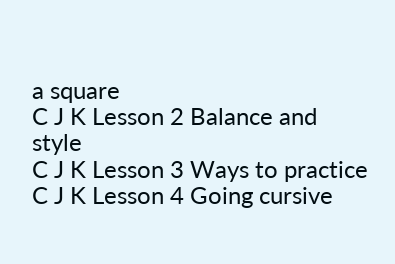a square
C J K Lesson 2 Balance and style
C J K Lesson 3 Ways to practice
C J K Lesson 4 Going cursive